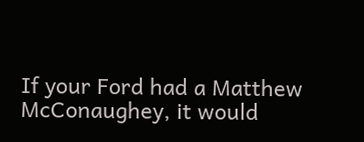If your Ford had a Matthew McConaughey, it would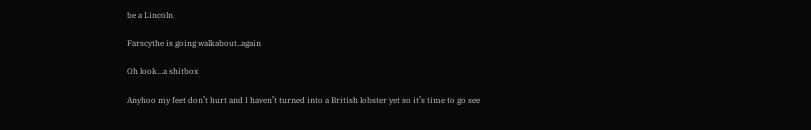be a Lincoln

Farscythe is going walkabout..again

Oh look...a shitbox

Anyhoo my feet don’t hurt and I haven’t turned into a British lobster yet so it’s time to go see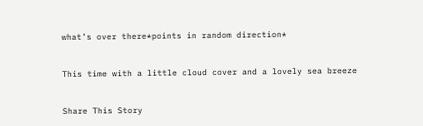what’s over there*points in random direction*


This time with a little cloud cover and a lovely sea breeze


Share This Story